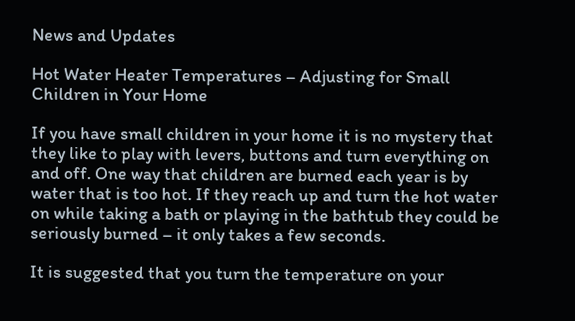News and Updates

Hot Water Heater Temperatures – Adjusting for Small Children in Your Home

If you have small children in your home it is no mystery that they like to play with levers, buttons and turn everything on and off. One way that children are burned each year is by water that is too hot. If they reach up and turn the hot water on while taking a bath or playing in the bathtub they could be seriously burned – it only takes a few seconds.

It is suggested that you turn the temperature on your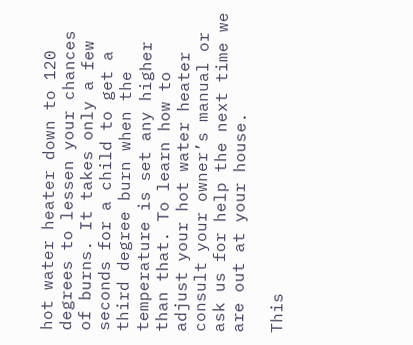hot water heater down to 120 degrees to lessen your chances of burns. It takes only a few seconds for a child to get a third degree burn when the temperature is set any higher than that. To learn how to adjust your hot water heater consult your owner’s manual or ask us for help the next time we are out at your house.

This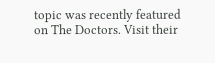topic was recently featured on The Doctors. Visit their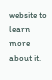website to learn more about it.